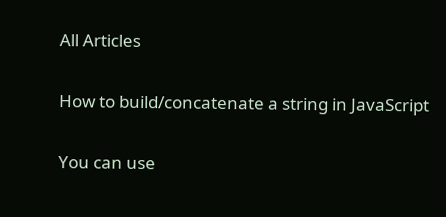All Articles

How to build/concatenate a string in JavaScript

You can use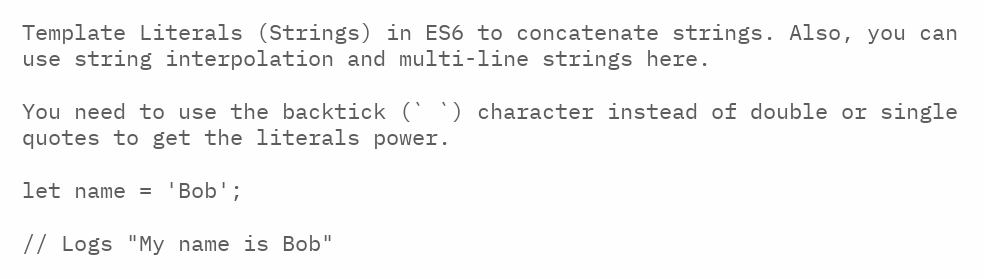Template Literals (Strings) in ES6 to concatenate strings. Also, you can use string interpolation and multi-line strings here.

You need to use the backtick (` `) character instead of double or single quotes to get the literals power.

let name = 'Bob';

// Logs "My name is Bob"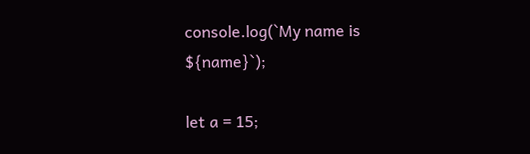console.log(`My name is ${name}`);

let a = 15;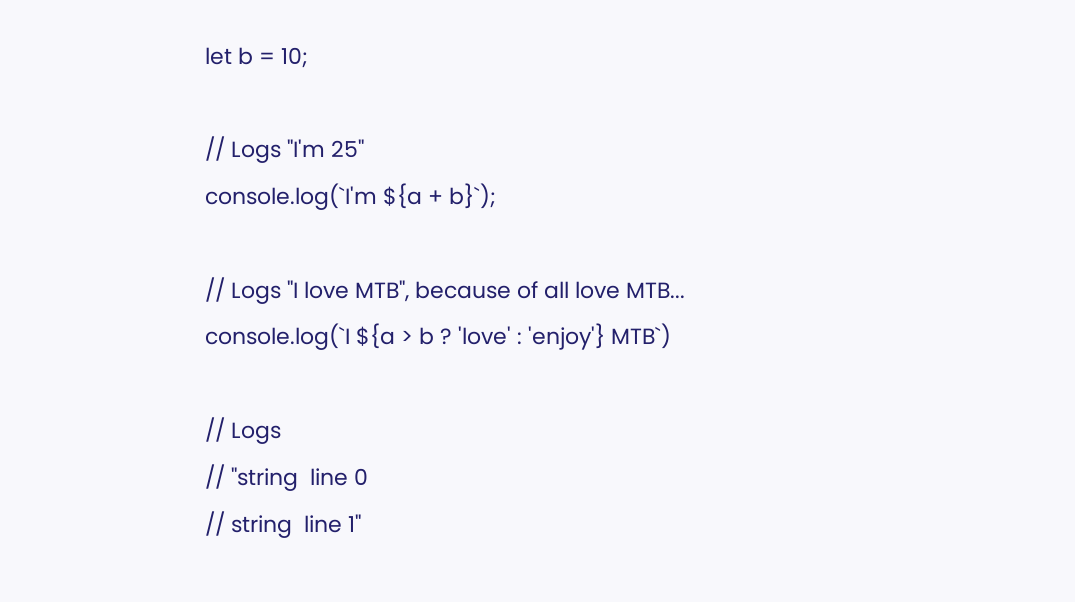let b = 10;

// Logs "I'm 25"
console.log(`I'm ${a + b}`);

// Logs "I love MTB", because of all love MTB...
console.log(`I ${a > b ? 'love' : 'enjoy'} MTB`)

// Logs
// "string  line 0
// string  line 1"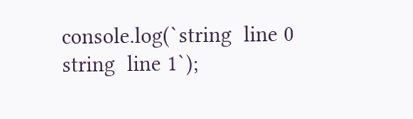console.log(`string  line 0
string  line 1`);